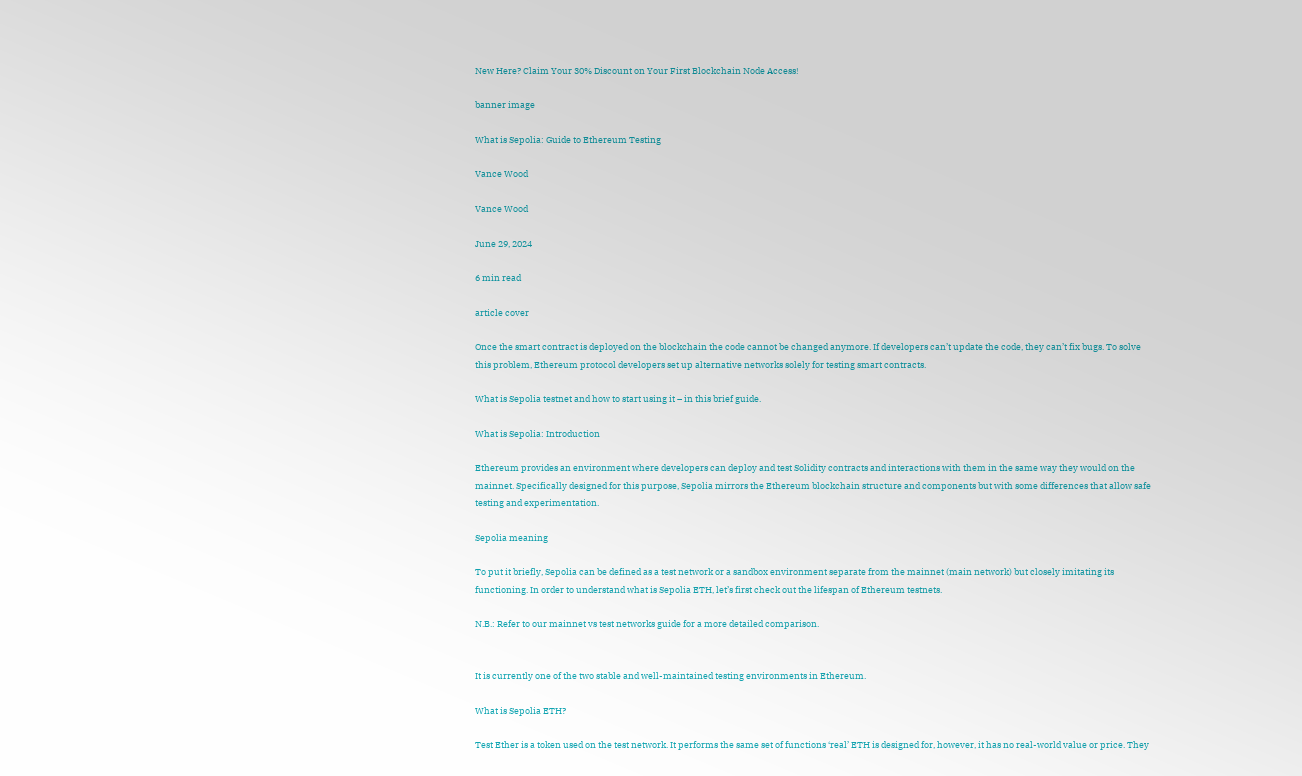New Here? Claim Your 30% Discount on Your First Blockchain Node Access!

banner image

What is Sepolia: Guide to Ethereum Testing

Vance Wood

Vance Wood

June 29, 2024

6 min read

article cover

Once the smart contract is deployed on the blockchain the code cannot be changed anymore. If developers can’t update the code, they can’t fix bugs. To solve this problem, Ethereum protocol developers set up alternative networks solely for testing smart contracts.

What is Sepolia testnet and how to start using it – in this brief guide.

What is Sepolia: Introduction

Ethereum provides an environment where developers can deploy and test Solidity contracts and interactions with them in the same way they would on the mainnet. Specifically designed for this purpose, Sepolia mirrors the Ethereum blockchain structure and components but with some differences that allow safe testing and experimentation.

Sepolia meaning

To put it briefly, Sepolia can be defined as a test network or a sandbox environment separate from the mainnet (main network) but closely imitating its functioning. In order to understand what is Sepolia ETH, let’s first check out the lifespan of Ethereum testnets.

N.B.: Refer to our mainnet vs test networks guide for a more detailed comparison.


It is currently one of the two stable and well-maintained testing environments in Ethereum.

What is Sepolia ETH?

Test Ether is a token used on the test network. It performs the same set of functions ‘real’ ETH is designed for, however, it has no real-world value or price. They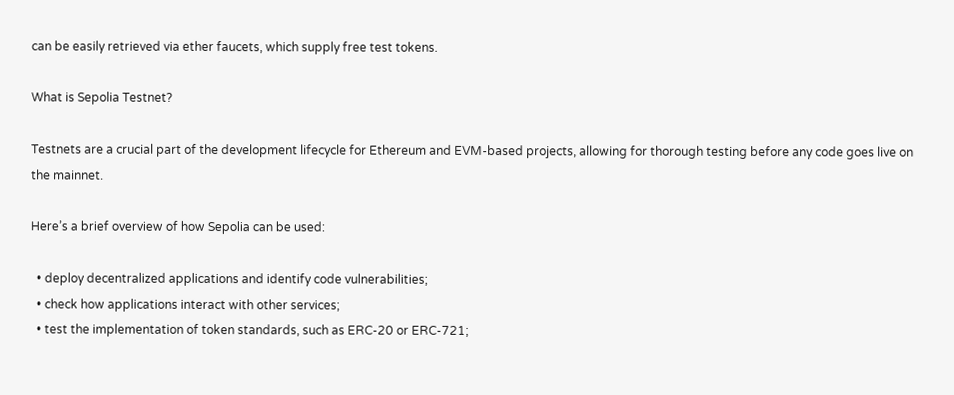can be easily retrieved via ether faucets, which supply free test tokens.

What is Sepolia Testnet?

Testnets are a crucial part of the development lifecycle for Ethereum and EVM-based projects, allowing for thorough testing before any code goes live on the mainnet.

Here’s a brief overview of how Sepolia can be used:

  • deploy decentralized applications and identify code vulnerabilities;
  • check how applications interact with other services;
  • test the implementation of token standards, such as ERC-20 or ERC-721;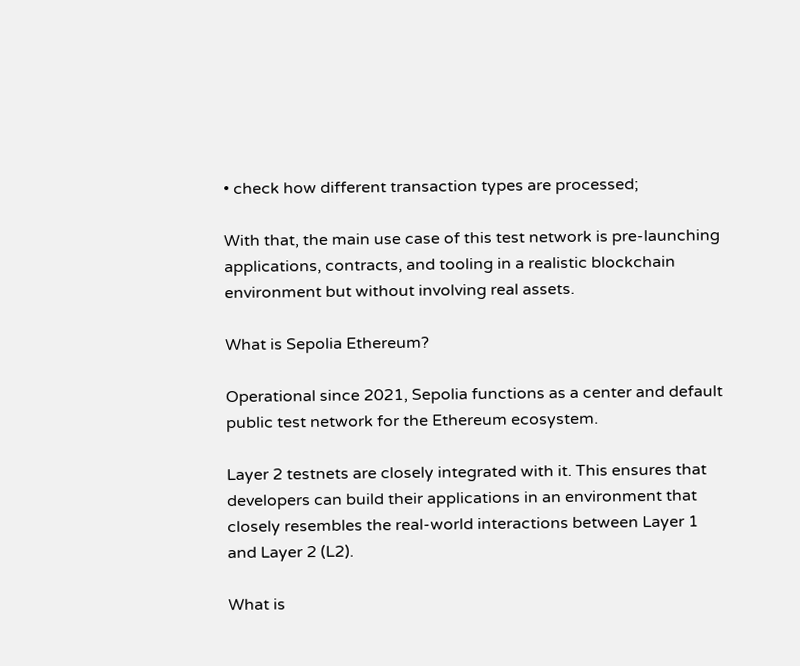• check how different transaction types are processed;

With that, the main use case of this test network is pre-launching applications, contracts, and tooling in a realistic blockchain environment but without involving real assets.

What is Sepolia Ethereum?

Operational since 2021, Sepolia functions as a center and default public test network for the Ethereum ecosystem.

Layer 2 testnets are closely integrated with it. This ensures that developers can build their applications in an environment that closely resembles the real-world interactions between Layer 1 and Layer 2 (L2).

What is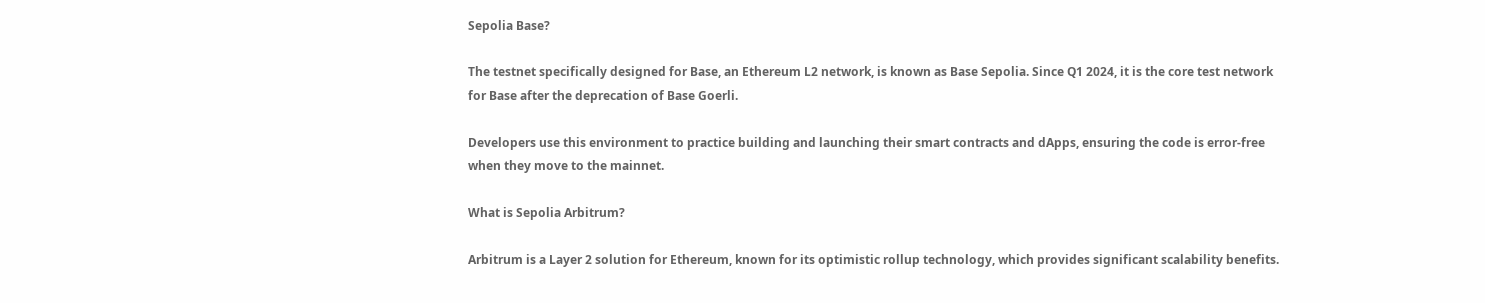Sepolia Base?

The testnet specifically designed for Base, an Ethereum L2 network, is known as Base Sepolia. Since Q1 2024, it is the core test network for Base after the deprecation of Base Goerli.

Developers use this environment to practice building and launching their smart contracts and dApps, ensuring the code is error-free when they move to the mainnet.

What is Sepolia Arbitrum?

Arbitrum is a Layer 2 solution for Ethereum, known for its optimistic rollup technology, which provides significant scalability benefits.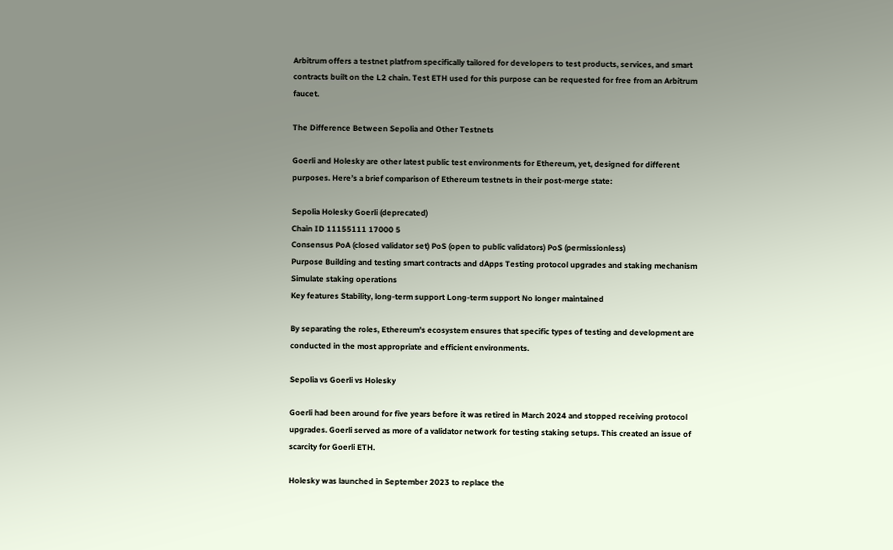Arbitrum offers a testnet platfrom specifically tailored for developers to test products, services, and smart contracts built on the L2 chain. Test ETH used for this purpose can be requested for free from an Arbitrum faucet.

The Difference Between Sepolia and Other Testnets

Goerli and Holesky are other latest public test environments for Ethereum, yet, designed for different purposes. Here’s a brief comparison of Ethereum testnets in their post-merge state:

Sepolia Holesky Goerli (deprecated)
Chain ID 11155111 17000 5
Consensus PoA (closed validator set) PoS (open to public validators) PoS (permissionless)
Purpose Building and testing smart contracts and dApps Testing protocol upgrades and staking mechanism Simulate staking operations
Key features Stability, long-term support Long-term support No longer maintained

By separating the roles, Ethereum's ecosystem ensures that specific types of testing and development are conducted in the most appropriate and efficient environments.

Sepolia vs Goerli vs Holesky

Goerli had been around for five years before it was retired in March 2024 and stopped receiving protocol upgrades. Goerli served as more of a validator network for testing staking setups. This created an issue of scarcity for Goerli ETH.

Holesky was launched in September 2023 to replace the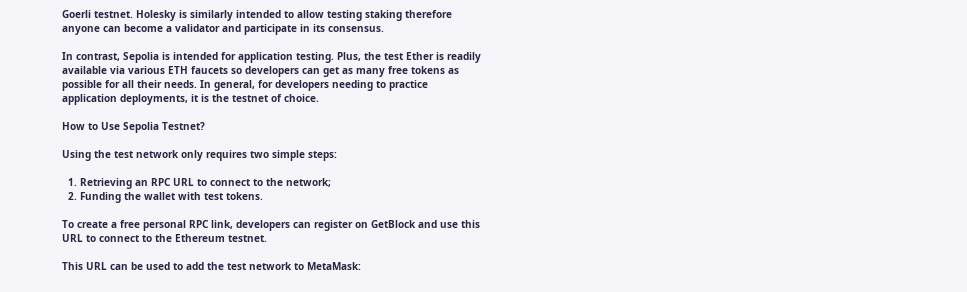Goerli testnet. Holesky is similarly intended to allow testing staking therefore anyone can become a validator and participate in its consensus.

In contrast, Sepolia is intended for application testing. Plus, the test Ether is readily available via various ETH faucets so developers can get as many free tokens as possible for all their needs. In general, for developers needing to practice application deployments, it is the testnet of choice.

How to Use Sepolia Testnet?

Using the test network only requires two simple steps:

  1. Retrieving an RPC URL to connect to the network;
  2. Funding the wallet with test tokens.

To create a free personal RPC link, developers can register on GetBlock and use this URL to connect to the Ethereum testnet.

This URL can be used to add the test network to MetaMask: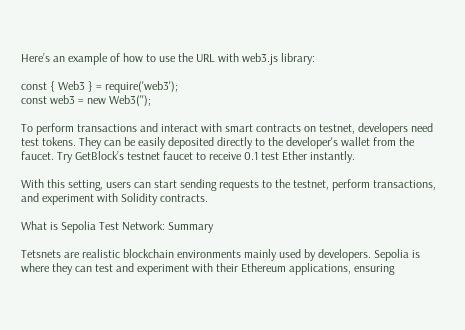Here’s an example of how to use the URL with web3.js library:

const { Web3 } = require('web3');
const web3 = new Web3('');

To perform transactions and interact with smart contracts on testnet, developers need test tokens. They can be easily deposited directly to the developer's wallet from the faucet. Try GetBlock’s testnet faucet to receive 0.1 test Ether instantly.

With this setting, users can start sending requests to the testnet, perform transactions, and experiment with Solidity contracts.

What is Sepolia Test Network: Summary

Tetsnets are realistic blockchain environments mainly used by developers. Sepolia is where they can test and experiment with their Ethereum applications, ensuring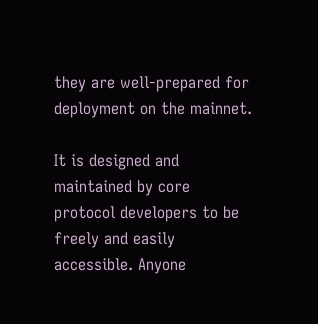they are well-prepared for deployment on the mainnet.

It is designed and maintained by core protocol developers to be freely and easily accessible. Anyone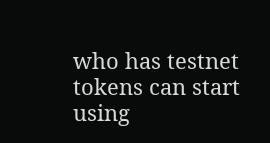who has testnet tokens can start using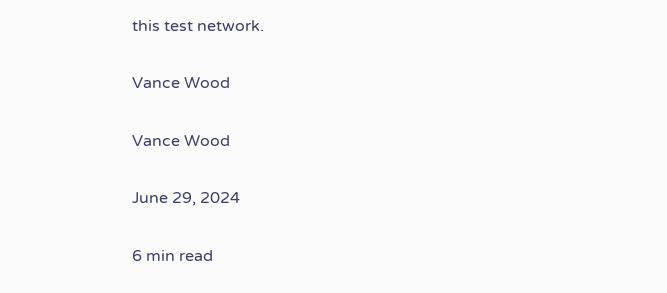this test network.

Vance Wood

Vance Wood

June 29, 2024

6 min read